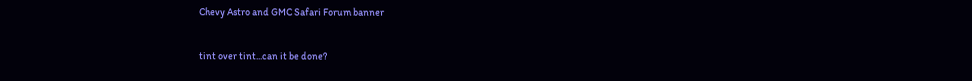Chevy Astro and GMC Safari Forum banner

tint over tint...can it be done?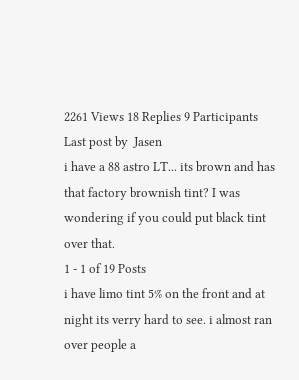2261 Views 18 Replies 9 Participants Last post by  Jasen
i have a 88 astro LT... its brown and has that factory brownish tint? I was wondering if you could put black tint over that.
1 - 1 of 19 Posts
i have limo tint 5% on the front and at night its verry hard to see. i almost ran over people a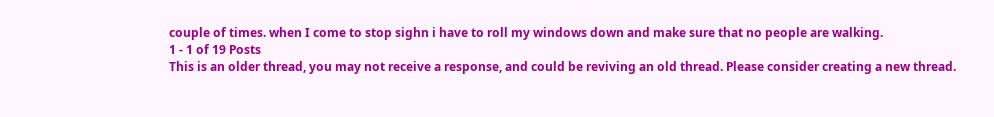couple of times. when I come to stop sighn i have to roll my windows down and make sure that no people are walking.
1 - 1 of 19 Posts
This is an older thread, you may not receive a response, and could be reviving an old thread. Please consider creating a new thread.